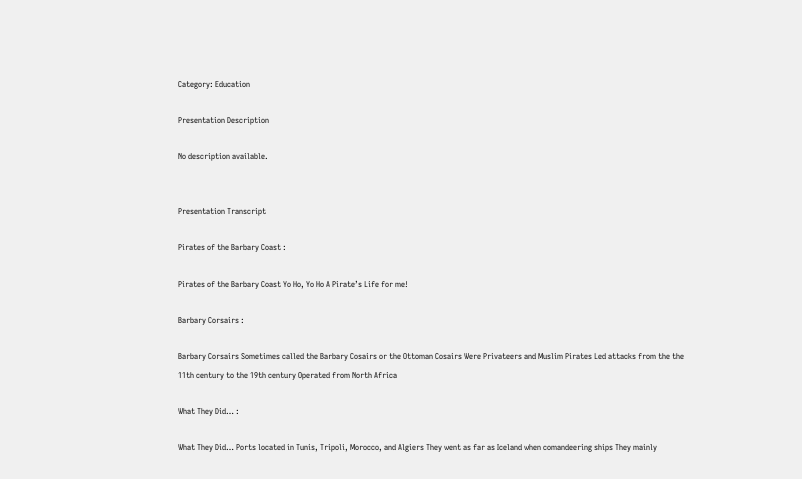Category: Education

Presentation Description

No description available.


Presentation Transcript

Pirates of the Barbary Coast :

Pirates of the Barbary Coast Yo Ho, Yo Ho A Pirate’s Life for me!

Barbary Corsairs :

Barbary Corsairs Sometimes called the Barbary Cosairs or the Ottoman Cosairs Were Privateers and Muslim Pirates Led attacks from the the 11th century to the 19th century Operated from North Africa

What They Did… :

What They Did… Ports located in Tunis, Tripoli, Morocco, and Algiers They went as far as Iceland when comandeering ships They mainly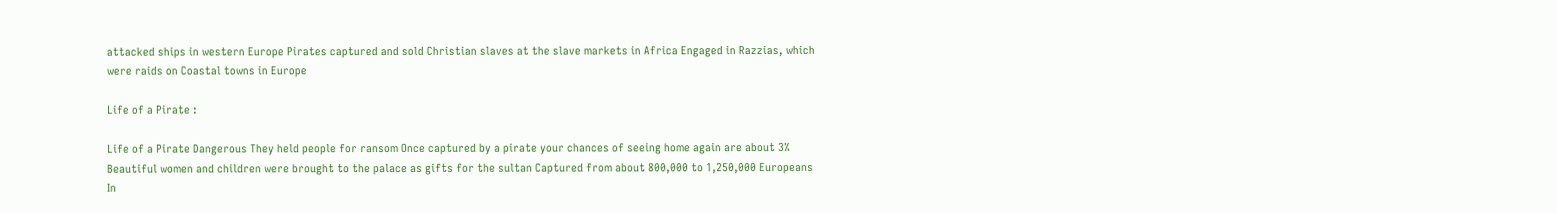attacked ships in western Europe Pirates captured and sold Christian slaves at the slave markets in Africa Engaged in Razzias, which were raids on Coastal towns in Europe

Life of a Pirate :

Life of a Pirate Dangerous They held people for ransom Once captured by a pirate your chances of seeing home again are about 3% Beautiful women and children were brought to the palace as gifts for the sultan Captured from about 800,000 to 1,250,000 Europeans In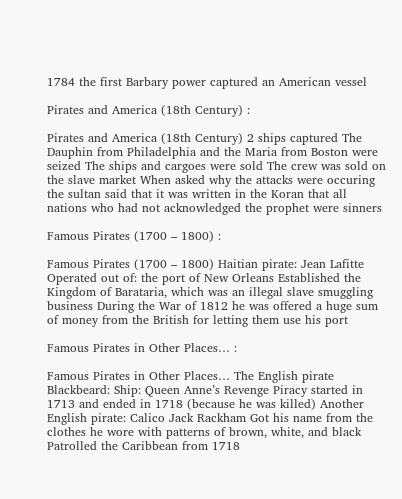1784 the first Barbary power captured an American vessel

Pirates and America (18th Century) :

Pirates and America (18th Century) 2 ships captured The Dauphin from Philadelphia and the Maria from Boston were seized The ships and cargoes were sold The crew was sold on the slave market When asked why the attacks were occuring the sultan said that it was written in the Koran that all nations who had not acknowledged the prophet were sinners

Famous Pirates (1700 – 1800) :

Famous Pirates (1700 – 1800) Haitian pirate: Jean Lafitte Operated out of: the port of New Orleans Established the Kingdom of Barataria, which was an illegal slave smuggling business During the War of 1812 he was offered a huge sum of money from the British for letting them use his port

Famous Pirates in Other Places… :

Famous Pirates in Other Places… The English pirate Blackbeard: Ship: Queen Anne’s Revenge Piracy started in 1713 and ended in 1718 (because he was killed) Another English pirate: Calico Jack Rackham Got his name from the clothes he wore with patterns of brown, white, and black Patrolled the Caribbean from 1718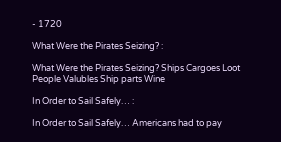- 1720

What Were the Pirates Seizing? :

What Were the Pirates Seizing? Ships Cargoes Loot People Valubles Ship parts Wine

In Order to Sail Safely… :

In Order to Sail Safely… Americans had to pay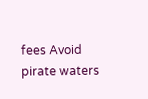fees Avoid pirate waters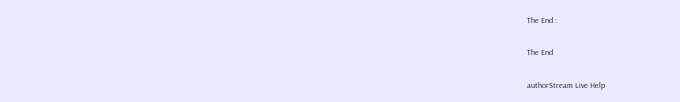The End :

The End

authorStream Live Help